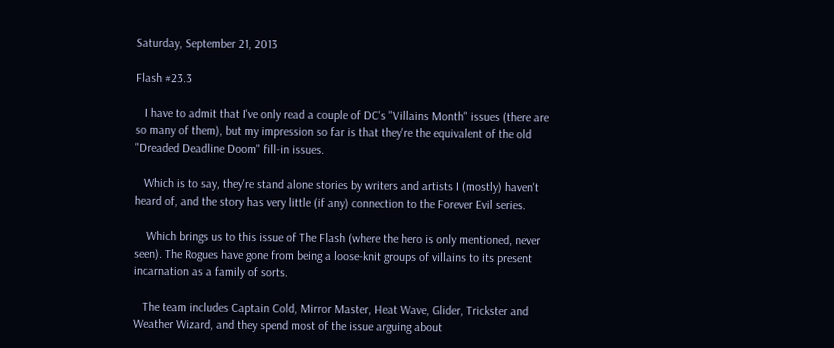Saturday, September 21, 2013

Flash #23.3

   I have to admit that I've only read a couple of DC's "Villains Month" issues (there are so many of them), but my impression so far is that they're the equivalent of the old "Dreaded Deadline Doom" fill-in issues.

   Which is to say, they're stand alone stories by writers and artists I (mostly) haven't heard of, and the story has very little (if any) connection to the Forever Evil series.

    Which brings us to this issue of The Flash (where the hero is only mentioned, never seen). The Rogues have gone from being a loose-knit groups of villains to its present incarnation as a family of sorts.

   The team includes Captain Cold, Mirror Master, Heat Wave, Glider, Trickster and Weather Wizard, and they spend most of the issue arguing about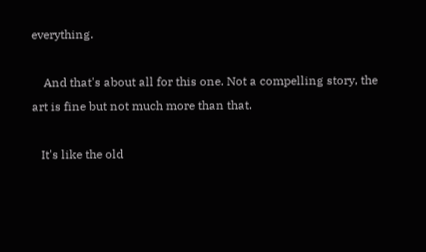everything.

    And that's about all for this one. Not a compelling story, the art is fine but not much more than that.

   It's like the old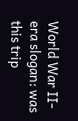World War II-era slogan: was this trip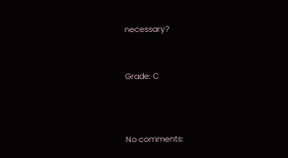necessary?


Grade: C



No comments: